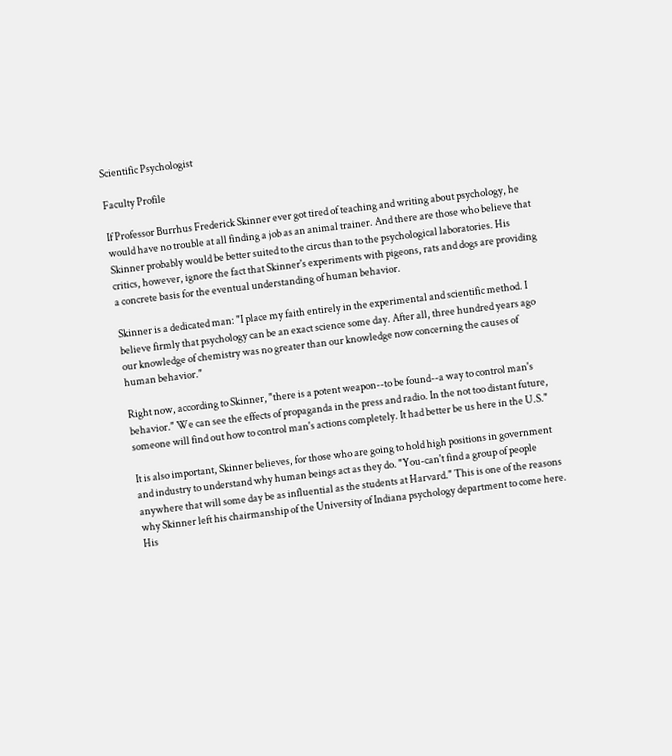Scientific Psychologist

Faculty Profile

If Professor Burrhus Frederick Skinner ever got tired of teaching and writing about psychology, he would have no trouble at all finding a job as an animal trainer. And there are those who believe that Skinner probably would be better suited to the circus than to the psychological laboratories. His critics, however, ignore the fact that Skinner's experiments with pigeons, rats and dogs are providing a concrete basis for the eventual understanding of human behavior.

Skinner is a dedicated man: "I place my faith entirely in the experimental and scientific method. I believe firmly that psychology can be an exact science some day. After all, three hundred years ago our knowledge of chemistry was no greater than our knowledge now concerning the causes of human behavior."

Right now, according to Skinner, "there is a potent weapon--to be found--a way to control man's behavior." We can see the effects of propaganda in the press and radio. In the not too distant future, someone will find out how to control man's actions completely. It had better be us here in the U.S."

It is also important, Skinner believes, for those who are going to hold high positions in government and industry to understand why human beings act as they do. "You-can't find a group of people anywhere that will some day be as influential as the students at Harvard." This is one of the reasons why Skinner left his chairmanship of the University of Indiana psychology department to come here. His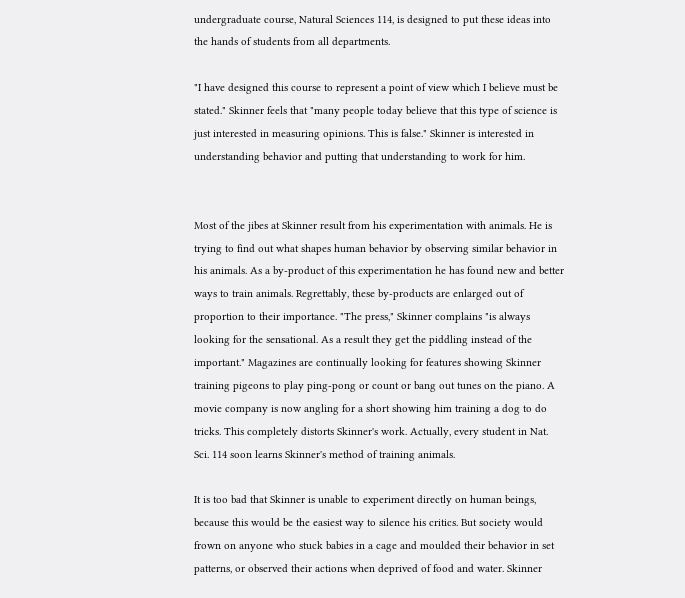undergraduate course, Natural Sciences 114, is designed to put these ideas into the hands of students from all departments.

"I have designed this course to represent a point of view which I believe must be stated." Skinner feels that "many people today believe that this type of science is just interested in measuring opinions. This is false." Skinner is interested in understanding behavior and putting that understanding to work for him.


Most of the jibes at Skinner result from his experimentation with animals. He is trying to find out what shapes human behavior by observing similar behavior in his animals. As a by-product of this experimentation he has found new and better ways to train animals. Regrettably, these by-products are enlarged out of proportion to their importance. "The press," Skinner complains "is always looking for the sensational. As a result they get the piddling instead of the important." Magazines are continually looking for features showing Skinner training pigeons to play ping-pong or count or bang out tunes on the piano. A movie company is now angling for a short showing him training a dog to do tricks. This completely distorts Skinner's work. Actually, every student in Nat. Sci. 114 soon learns Skinner's method of training animals.

It is too bad that Skinner is unable to experiment directly on human beings, because this would be the easiest way to silence his critics. But society would frown on anyone who stuck babies in a cage and moulded their behavior in set patterns, or observed their actions when deprived of food and water. Skinner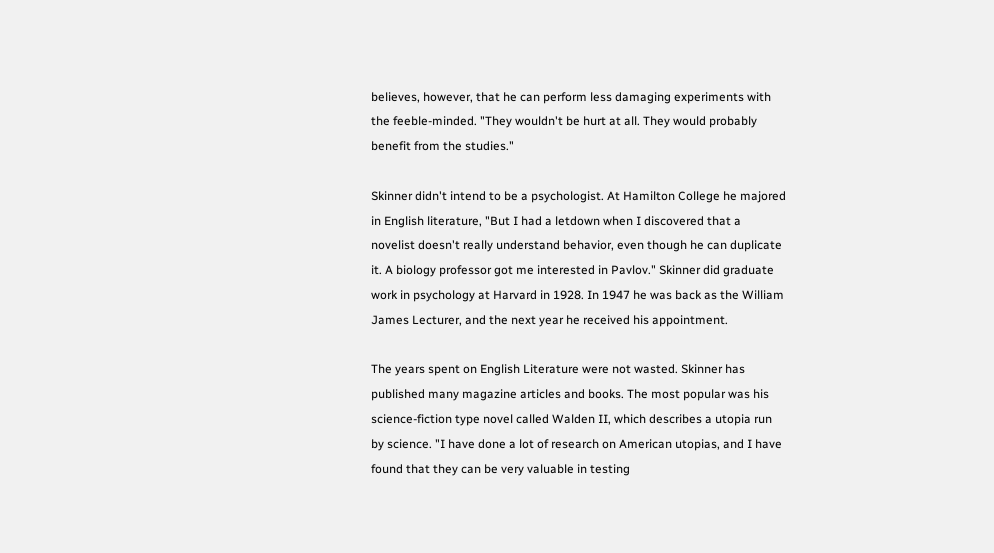believes, however, that he can perform less damaging experiments with the feeble-minded. "They wouldn't be hurt at all. They would probably benefit from the studies."

Skinner didn't intend to be a psychologist. At Hamilton College he majored in English literature, "But I had a letdown when I discovered that a novelist doesn't really understand behavior, even though he can duplicate it. A biology professor got me interested in Pavlov." Skinner did graduate work in psychology at Harvard in 1928. In 1947 he was back as the William James Lecturer, and the next year he received his appointment.

The years spent on English Literature were not wasted. Skinner has published many magazine articles and books. The most popular was his science-fiction type novel called Walden II, which describes a utopia run by science. "I have done a lot of research on American utopias, and I have found that they can be very valuable in testing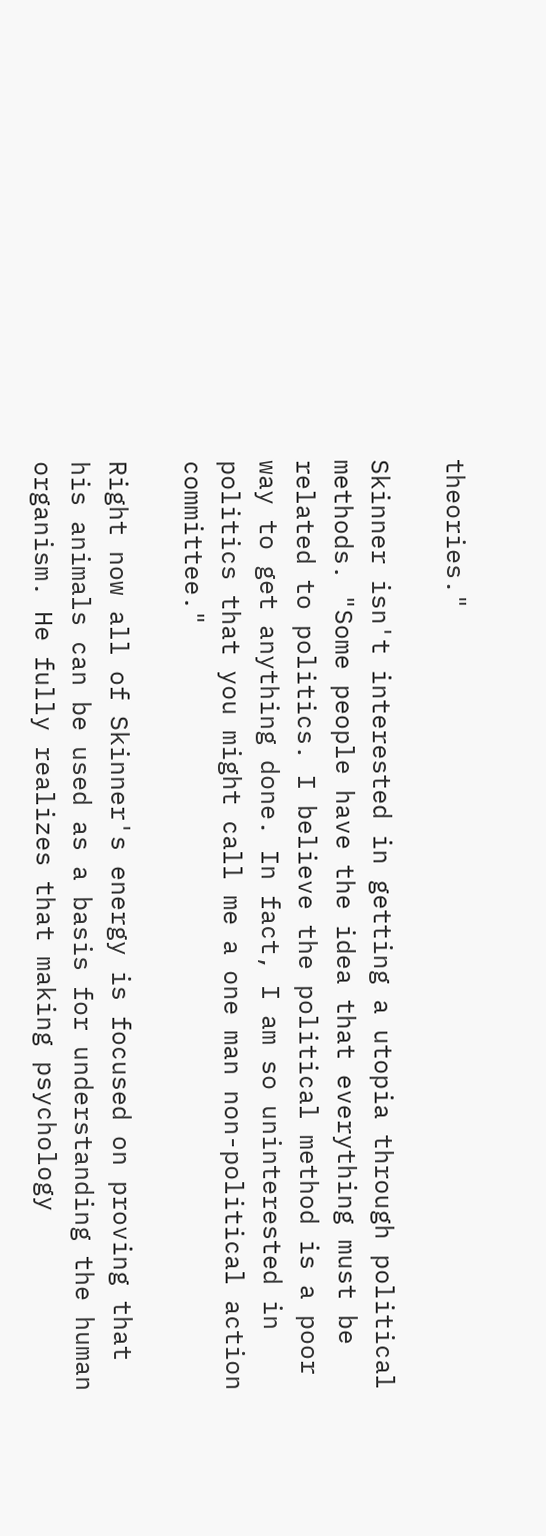theories."

Skinner isn't interested in getting a utopia through political methods. "Some people have the idea that everything must be related to politics. I believe the political method is a poor way to get anything done. In fact, I am so uninterested in politics that you might call me a one man non-political action committee."

Right now all of Skinner's energy is focused on proving that his animals can be used as a basis for understanding the human organism. He fully realizes that making psychology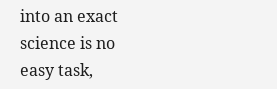into an exact science is no easy task,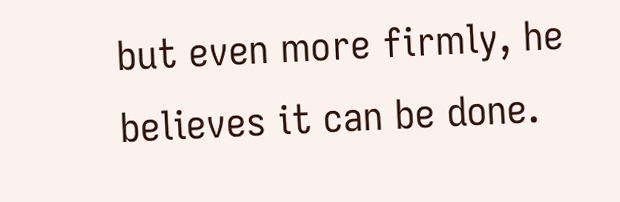but even more firmly, he believes it can be done.